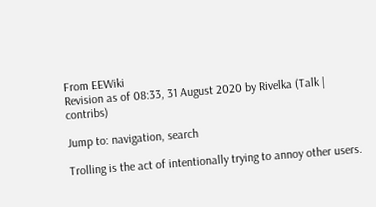From EEWiki
Revision as of 08:33, 31 August 2020 by Rivelka (Talk | contribs)

Jump to: navigation, search

Trolling is the act of intentionally trying to annoy other users.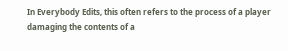In Everybody Edits, this often refers to the process of a player damaging the contents of a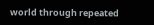world through repeated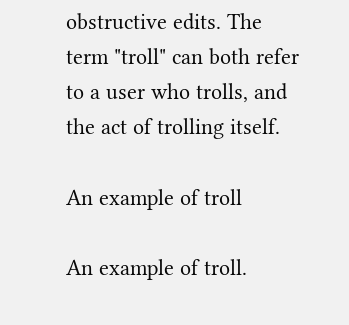obstructive edits. The term "troll" can both refer to a user who trolls, and the act of trolling itself.

An example of troll

An example of troll.